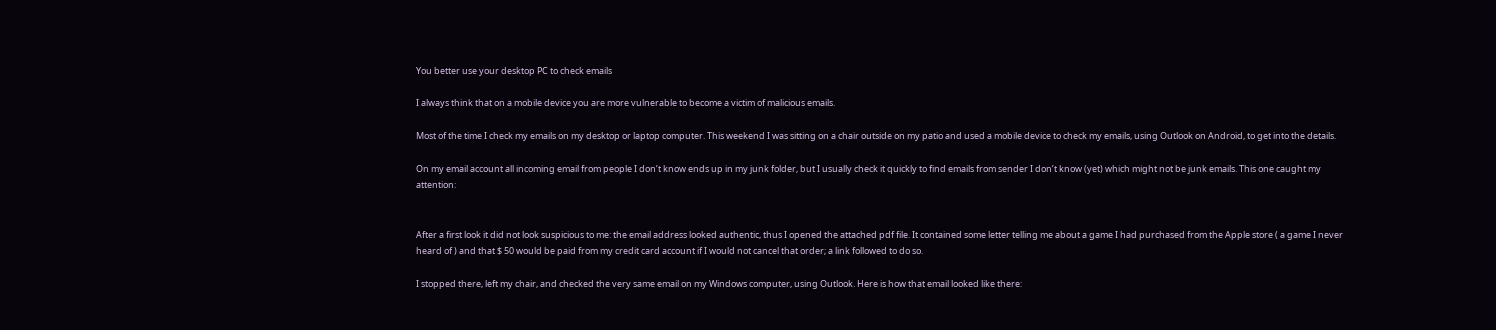You better use your desktop PC to check emails

I always think that on a mobile device you are more vulnerable to become a victim of malicious emails.

Most of the time I check my emails on my desktop or laptop computer. This weekend I was sitting on a chair outside on my patio and used a mobile device to check my emails, using Outlook on Android, to get into the details.

On my email account all incoming email from people I don’t know ends up in my junk folder, but I usually check it quickly to find emails from sender I don’t know (yet) which might not be junk emails. This one caught my attention:


After a first look it did not look suspicious to me: the email address looked authentic, thus I opened the attached pdf file. It contained some letter telling me about a game I had purchased from the Apple store ( a game I never heard of ) and that $ 50 would be paid from my credit card account if I would not cancel that order; a link followed to do so.

I stopped there, left my chair, and checked the very same email on my Windows computer, using Outlook. Here is how that email looked like there: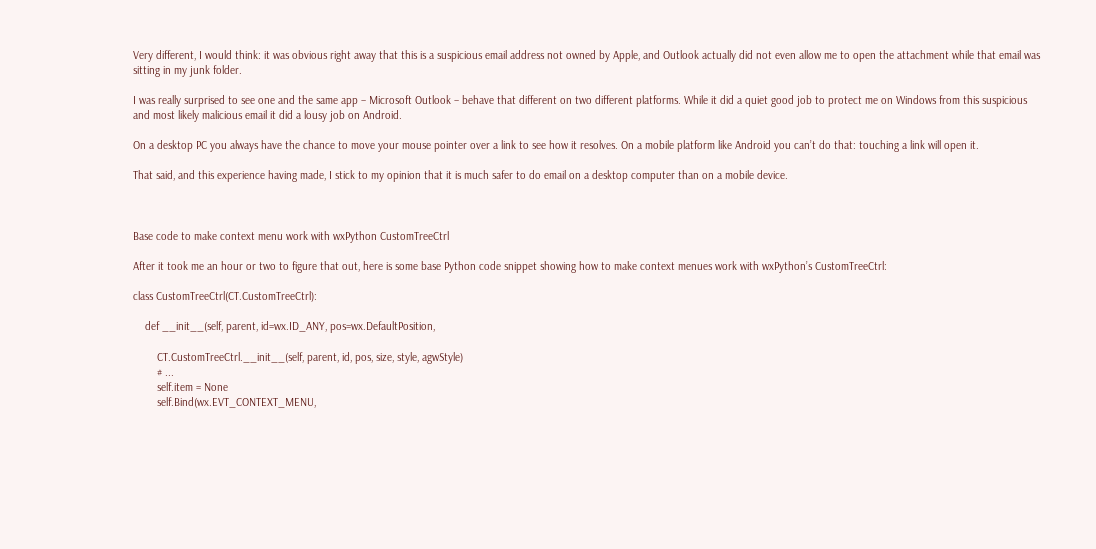Very different, I would think: it was obvious right away that this is a suspicious email address not owned by Apple, and Outlook actually did not even allow me to open the attachment while that email was sitting in my junk folder.

I was really surprised to see one and the same app – Microsoft Outlook – behave that different on two different platforms. While it did a quiet good job to protect me on Windows from this suspicious and most likely malicious email it did a lousy job on Android.

On a desktop PC you always have the chance to move your mouse pointer over a link to see how it resolves. On a mobile platform like Android you can’t do that: touching a link will open it.

That said, and this experience having made, I stick to my opinion that it is much safer to do email on a desktop computer than on a mobile device.



Base code to make context menu work with wxPython CustomTreeCtrl

After it took me an hour or two to figure that out, here is some base Python code snippet showing how to make context menues work with wxPython’s CustomTreeCtrl:

class CustomTreeCtrl(CT.CustomTreeCtrl):

    def __init__(self, parent, id=wx.ID_ANY, pos=wx.DefaultPosition,

        CT.CustomTreeCtrl.__init__(self, parent, id, pos, size, style, agwStyle)
        # ...
        self.item = None
        self.Bind(wx.EVT_CONTEXT_MENU,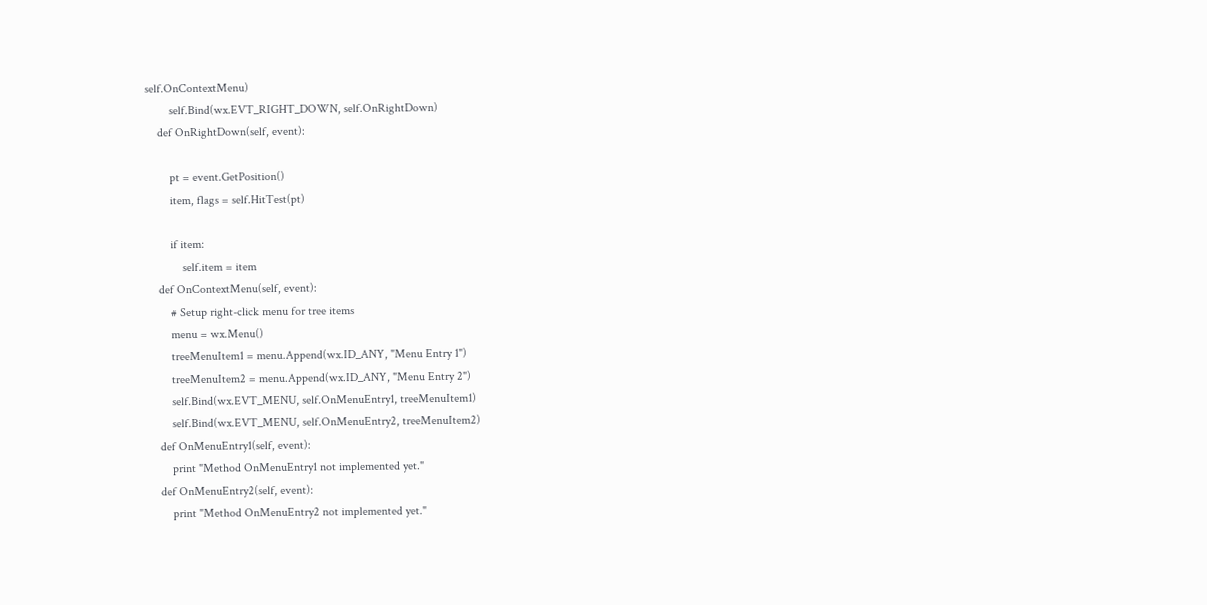self.OnContextMenu)
        self.Bind(wx.EVT_RIGHT_DOWN, self.OnRightDown)
    def OnRightDown(self, event):

        pt = event.GetPosition()
        item, flags = self.HitTest(pt)

        if item:
            self.item = item
    def OnContextMenu(self, event):
        # Setup right-click menu for tree items
        menu = wx.Menu()
        treeMenuItem1 = menu.Append(wx.ID_ANY, "Menu Entry 1")
        treeMenuItem2 = menu.Append(wx.ID_ANY, "Menu Entry 2")
        self.Bind(wx.EVT_MENU, self.OnMenuEntry1, treeMenuItem1)
        self.Bind(wx.EVT_MENU, self.OnMenuEntry2, treeMenuItem2)
    def OnMenuEntry1(self, event):
        print "Method OnMenuEntry1 not implemented yet."
    def OnMenuEntry2(self, event):
        print "Method OnMenuEntry2 not implemented yet."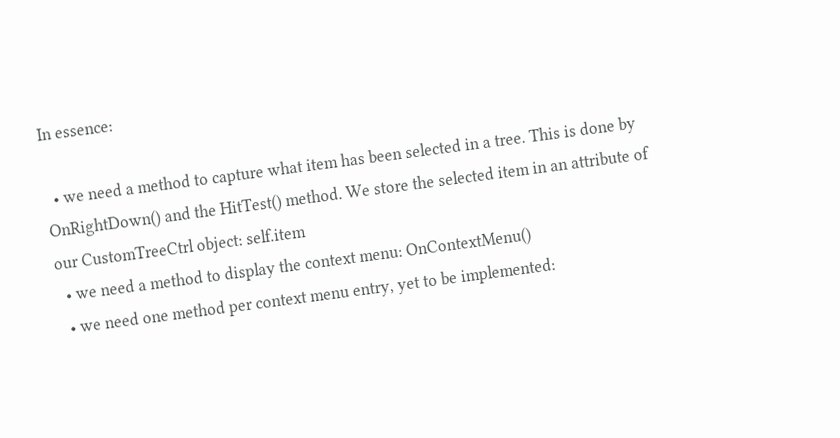In essence:

  • we need a method to capture what item has been selected in a tree. This is done by OnRightDown() and the HitTest() method. We store the selected item in an attribute of our CustomTreeCtrl object: self.item
  • we need a method to display the context menu: OnContextMenu()
  • we need one method per context menu entry, yet to be implemented: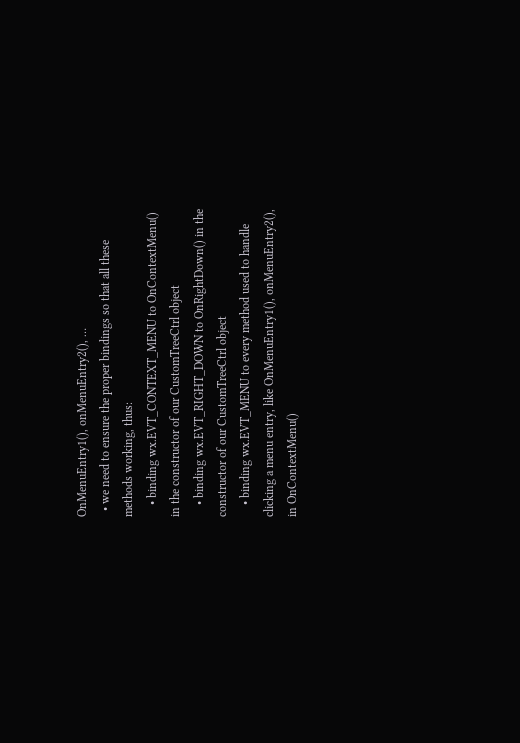OnMenuEntry1(), onMenuEntry2(), …
  • we need to ensure the proper bindings so that all these methods working, thus:
    • binding wx.EVT_CONTEXT_MENU to OnContextMenu() in the constructor of our CustomTreeCtrl object
    • binding wx.EVT_RIGHT_DOWN to OnRightDown() in the constructor of our CustomTreeCtrl object
    • binding wx.EVT_MENU to every method used to handle clicking a menu entry, like OnMenuEntry1(), onMenuEntry2(), in OnContextMenu()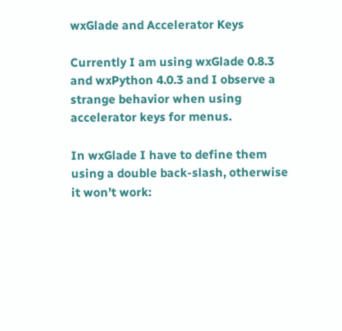wxGlade and Accelerator Keys

Currently I am using wxGlade 0.8.3 and wxPython 4.0.3 and I observe a strange behavior when using accelerator keys for menus.

In wxGlade I have to define them using a double back-slash, otherwise it won’t work: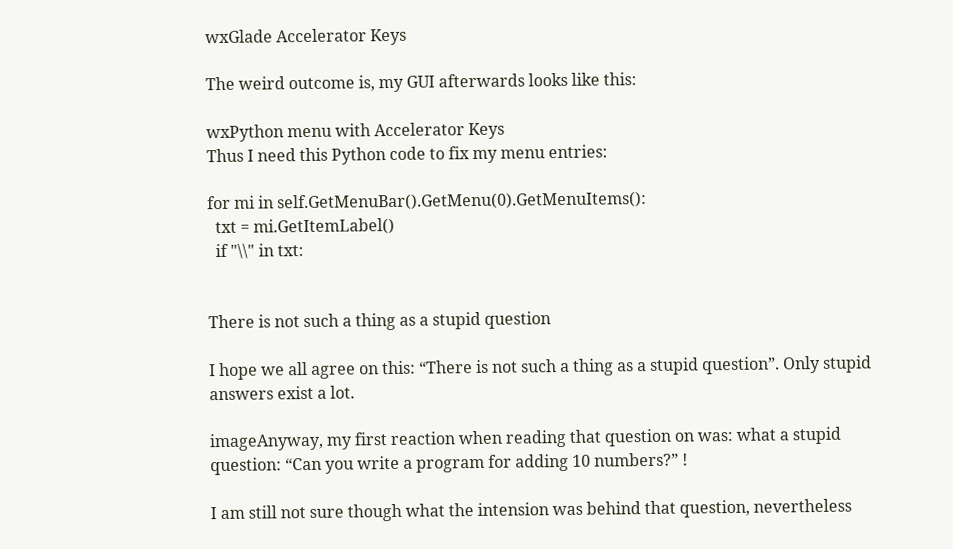wxGlade Accelerator Keys

The weird outcome is, my GUI afterwards looks like this:

wxPython menu with Accelerator Keys
Thus I need this Python code to fix my menu entries:

for mi in self.GetMenuBar().GetMenu(0).GetMenuItems():
  txt = mi.GetItemLabel()
  if "\\" in txt:


There is not such a thing as a stupid question

I hope we all agree on this: “There is not such a thing as a stupid question”. Only stupid answers exist a lot.

imageAnyway, my first reaction when reading that question on was: what a stupid question: “Can you write a program for adding 10 numbers?” !

I am still not sure though what the intension was behind that question, nevertheless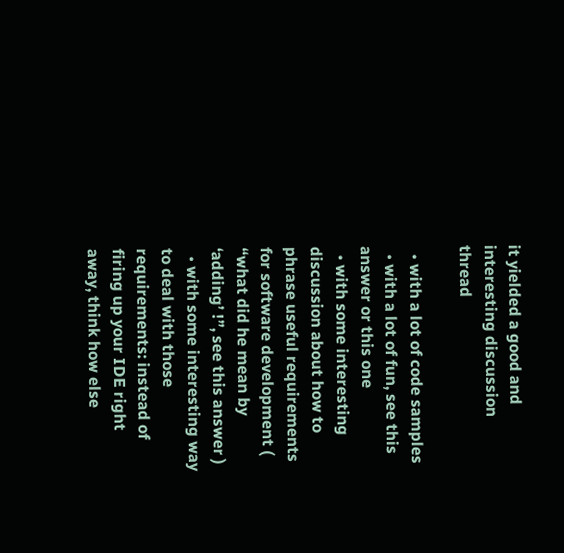it yielded a good and interesting discussion thread

  • with a lot of code samples
  • with a lot of fun, see this answer or this one
  • with some interesting discussion about how to phrase useful requirements for software development ( “what did he mean by ‘adding’ !”, see this answer )
  • with some interesting way to deal with those requirements: instead of firing up your IDE right away, think how else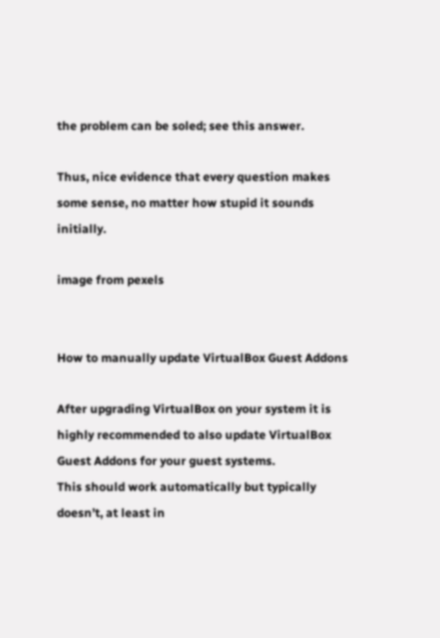the problem can be soled; see this answer.

Thus, nice evidence that every question makes some sense, no matter how stupid it sounds initially.

image from pexels


How to manually update VirtualBox Guest Addons

After upgrading VirtualBox on your system it is highly recommended to also update VirtualBox Guest Addons for your guest systems.
This should work automatically but typically doesn’t, at least in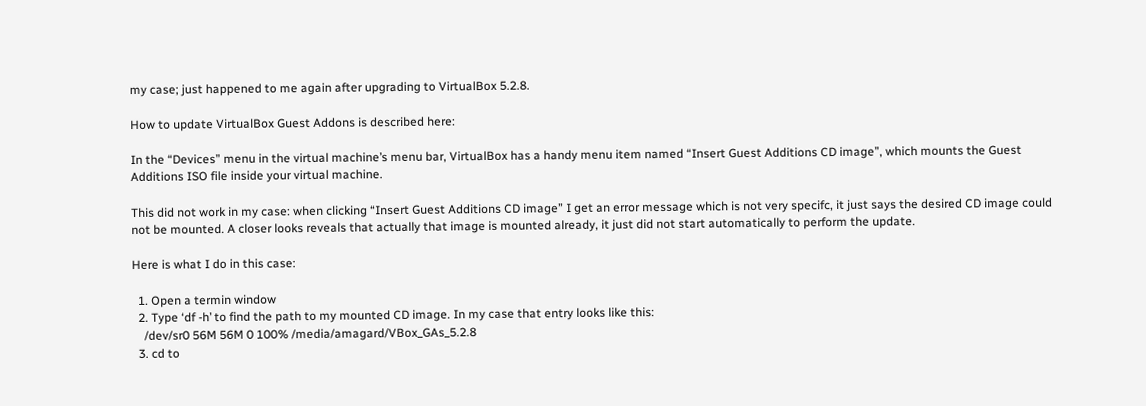my case; just happened to me again after upgrading to VirtualBox 5.2.8.

How to update VirtualBox Guest Addons is described here:

In the “Devices” menu in the virtual machine’s menu bar, VirtualBox has a handy menu item named “Insert Guest Additions CD image”, which mounts the Guest Additions ISO file inside your virtual machine.

This did not work in my case: when clicking “Insert Guest Additions CD image” I get an error message which is not very specifc, it just says the desired CD image could not be mounted. A closer looks reveals that actually that image is mounted already, it just did not start automatically to perform the update.

Here is what I do in this case:

  1. Open a termin window
  2. Type ‘df -h’ to find the path to my mounted CD image. In my case that entry looks like this:
    /dev/sr0 56M 56M 0 100% /media/amagard/VBox_GAs_5.2.8
  3. cd to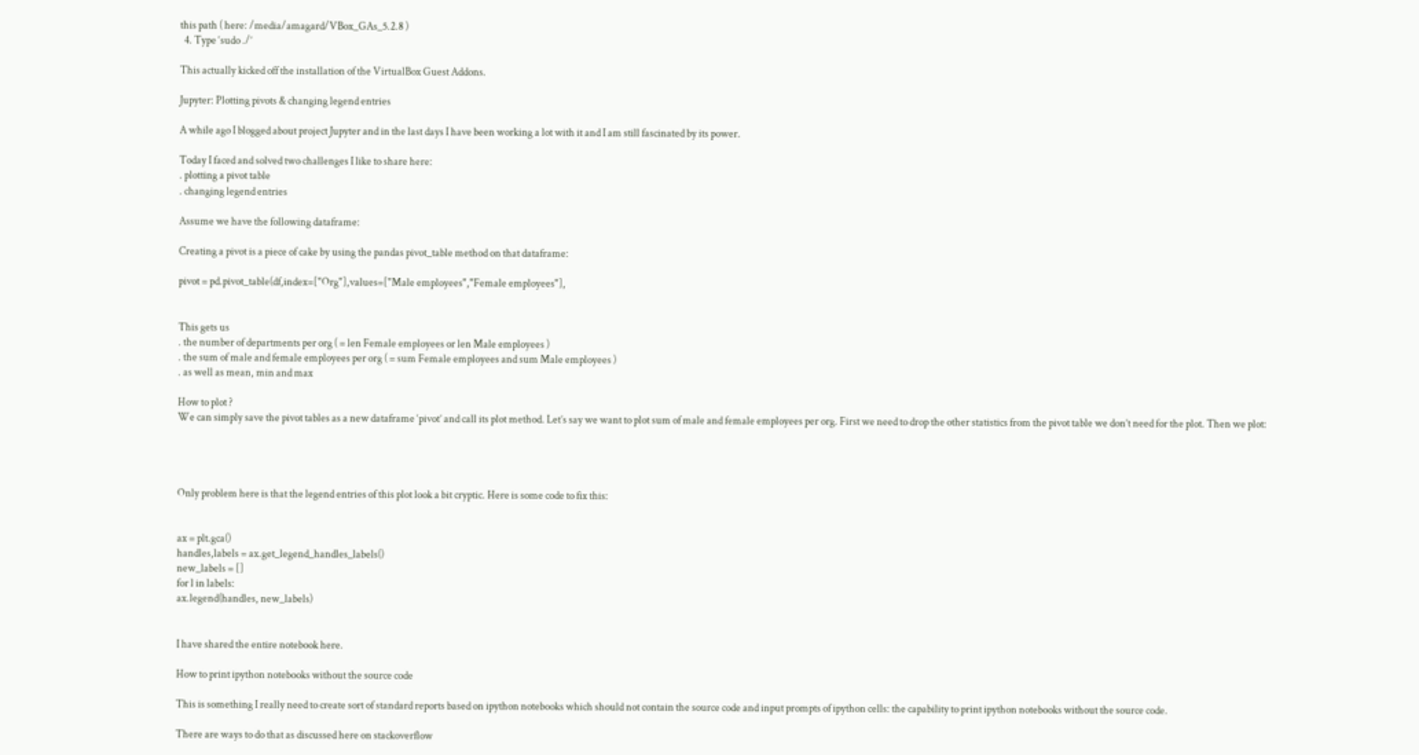this path ( here: /media/amagard/VBox_GAs_5.2.8 )
  4. Type ‘sudo ./’

This actually kicked off the installation of the VirtualBox Guest Addons.

Jupyter: Plotting pivots & changing legend entries

A while ago I blogged about project Jupyter and in the last days I have been working a lot with it and I am still fascinated by its power.

Today I faced and solved two challenges I like to share here:
. plotting a pivot table
. changing legend entries

Assume we have the following dataframe:

Creating a pivot is a piece of cake by using the pandas pivot_table method on that dataframe:

pivot = pd.pivot_table(df,index=["Org"],values=["Male employees","Female employees"],


This gets us
. the number of departments per org ( = len Female employees or len Male employees )
. the sum of male and female employees per org ( = sum Female employees and sum Male employees )
. as well as mean, min and max

How to plot ?
We can simply save the pivot tables as a new dataframe ‘pivot’ and call its plot method. Let’s say we want to plot sum of male and female employees per org. First we need to drop the other statistics from the pivot table we don’t need for the plot. Then we plot:




Only problem here is that the legend entries of this plot look a bit cryptic. Here is some code to fix this:


ax = plt.gca()
handles,labels = ax.get_legend_handles_labels()
new_labels = []
for l in labels:
ax.legend(handles, new_labels)


I have shared the entire notebook here.

How to print ipython notebooks without the source code

This is something I really need to create sort of standard reports based on ipython notebooks which should not contain the source code and input prompts of ipython cells: the capability to print ipython notebooks without the source code.

There are ways to do that as discussed here on stackoverflow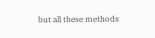but all these methods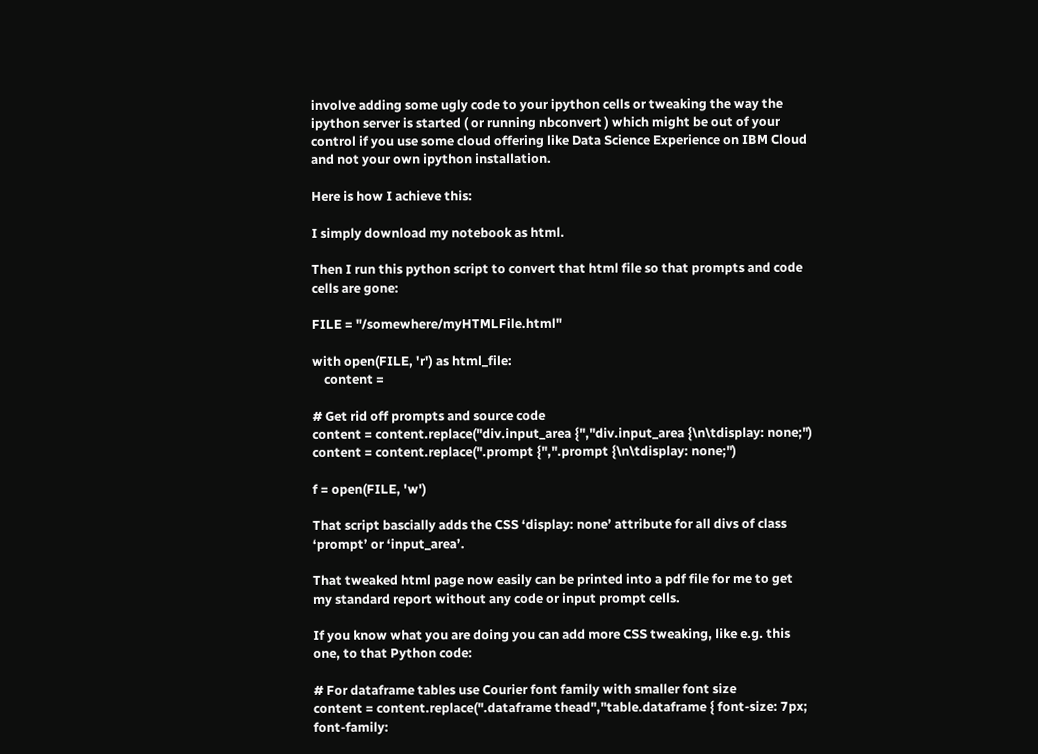involve adding some ugly code to your ipython cells or tweaking the way the ipython server is started ( or running nbconvert ) which might be out of your control if you use some cloud offering like Data Science Experience on IBM Cloud and not your own ipython installation.

Here is how I achieve this:

I simply download my notebook as html.

Then I run this python script to convert that html file so that prompts and code cells are gone:

FILE = "/somewhere/myHTMLFile.html"

with open(FILE, 'r') as html_file:
    content =

# Get rid off prompts and source code
content = content.replace("div.input_area {","div.input_area {\n\tdisplay: none;")
content = content.replace(".prompt {",".prompt {\n\tdisplay: none;")

f = open(FILE, 'w')

That script bascially adds the CSS ‘display: none’ attribute for all divs of class ‘prompt’ or ‘input_area’.

That tweaked html page now easily can be printed into a pdf file for me to get my standard report without any code or input prompt cells.

If you know what you are doing you can add more CSS tweaking, like e.g. this one, to that Python code:

# For dataframe tables use Courier font family with smaller font size
content = content.replace(".dataframe thead","table.dataframe { font-size: 7px; font-family: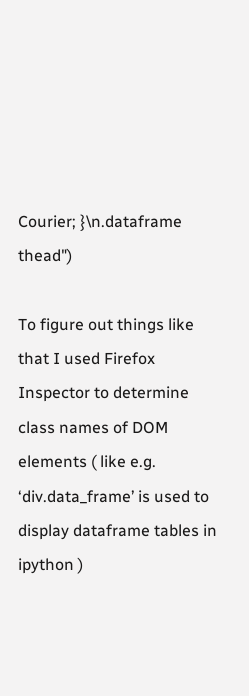Courier; }\n.dataframe thead")

To figure out things like that I used Firefox Inspector to determine class names of DOM elements ( like e.g. ‘div.data_frame’ is used to display dataframe tables in ipython )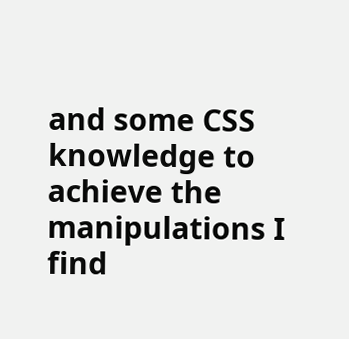and some CSS knowledge to achieve the manipulations I find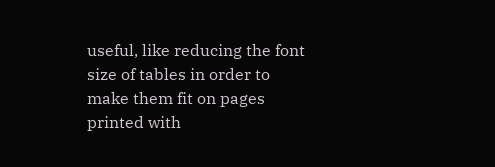useful, like reducing the font size of tables in order to make them fit on pages printed with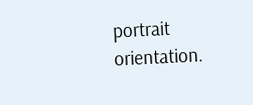portrait orientation.